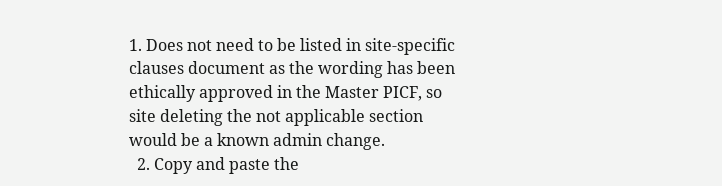1. Does not need to be listed in site-specific clauses document as the wording has been ethically approved in the Master PICF, so site deleting the not applicable section would be a known admin change.
  2. Copy and paste the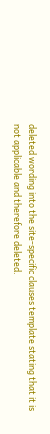deleted wording into the site-specific clauses template stating that it is not applicable and therefore deleted.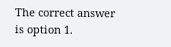The correct answer is option 1.